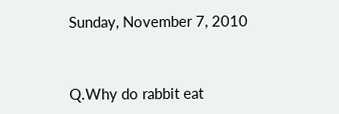Sunday, November 7, 2010


Q.Why do rabbit eat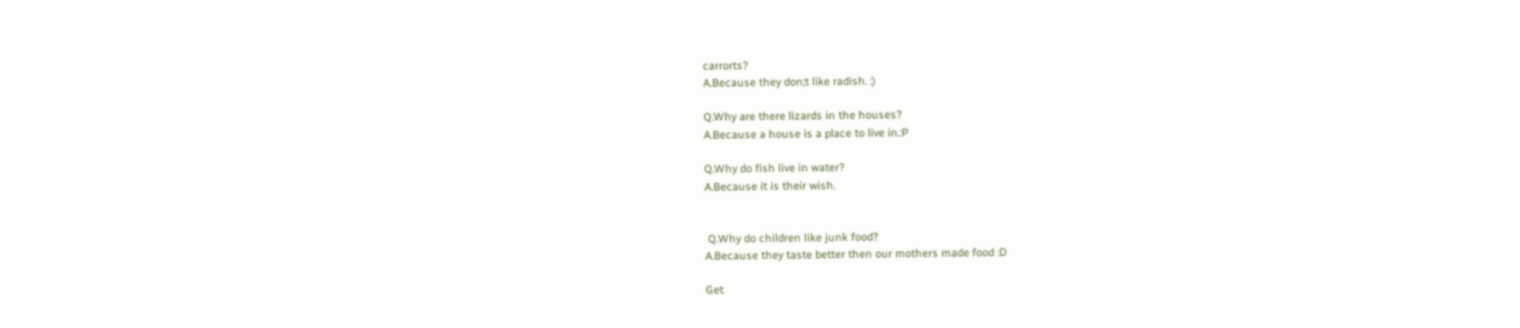carrorts?
A.Because they don;t like radish. :)

Q.Why are there lizards in the houses?
A.Because a house is a place to live in.:P

Q.Why do fish live in water?
A.Because it is their wish.


 Q.Why do children like junk food?
A.Because they taste better then our mothers made food :D

Get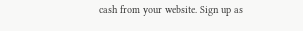cash from your website. Sign up as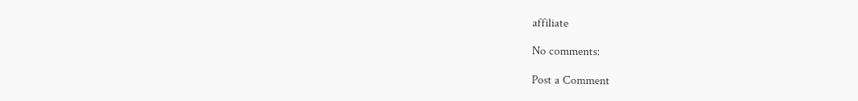affiliate

No comments:

Post a Comment